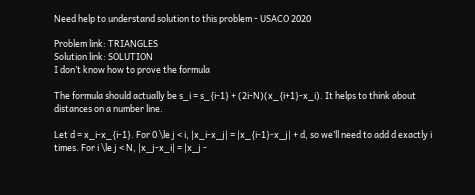Need help to understand solution to this problem - USACO 2020

Problem link: TRIANGLES
Solution link: SOLUTION
I don’t know how to prove the formula

The formula should actually be s_i = s_{i-1} + (2i-N)(x_{i+1}-x_i). It helps to think about distances on a number line.

Let d = x_i-x_{i-1}. For 0 \le j < i, |x_i-x_j| = |x_{i-1}-x_j| + d, so we’ll need to add d exactly i times. For i \le j < N, |x_j-x_i| = |x_j -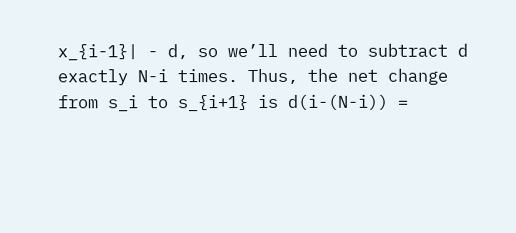x_{i-1}| - d, so we’ll need to subtract d exactly N-i times. Thus, the net change from s_i to s_{i+1} is d(i-(N-i)) =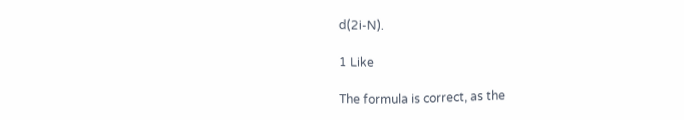d(2i-N).

1 Like

The formula is correct, as the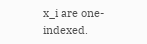x_i are one-indexed.